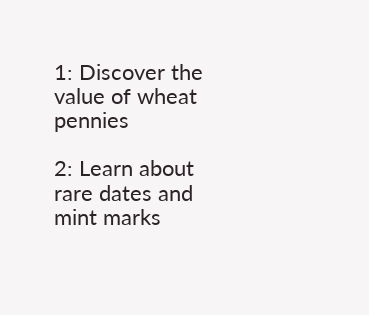1: Discover the value of wheat pennies

2: Learn about rare dates and mint marks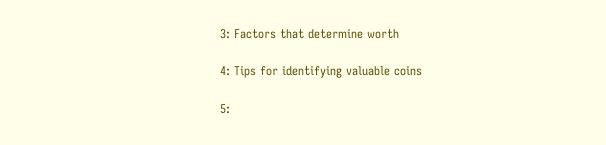3: Factors that determine worth

4: Tips for identifying valuable coins

5: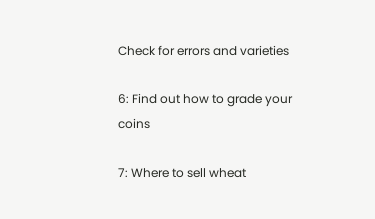Check for errors and varieties

6: Find out how to grade your coins

7: Where to sell wheat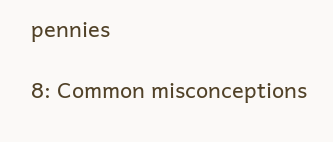pennies

8: Common misconceptions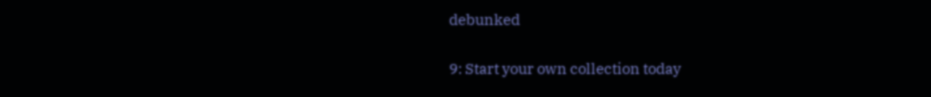debunked

9: Start your own collection today